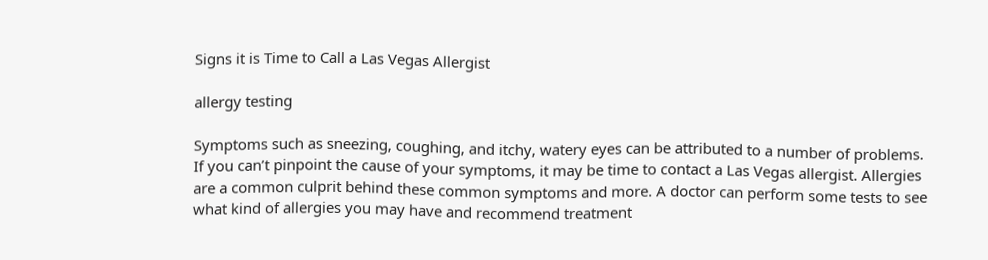Signs it is Time to Call a Las Vegas Allergist

allergy testing

Symptoms such as sneezing, coughing, and itchy, watery eyes can be attributed to a number of problems. If you can’t pinpoint the cause of your symptoms, it may be time to contact a Las Vegas allergist. Allergies are a common culprit behind these common symptoms and more. A doctor can perform some tests to see what kind of allergies you may have and recommend treatment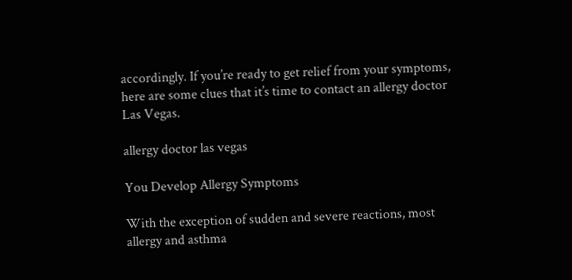accordingly. If you’re ready to get relief from your symptoms, here are some clues that it’s time to contact an allergy doctor Las Vegas.

allergy doctor las vegas

You Develop Allergy Symptoms

With the exception of sudden and severe reactions, most allergy and asthma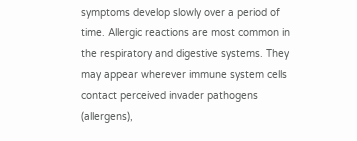symptoms develop slowly over a period of time. Allergic reactions are most common in the respiratory and digestive systems. They may appear wherever immune system cells contact perceived invader pathogens (allergens),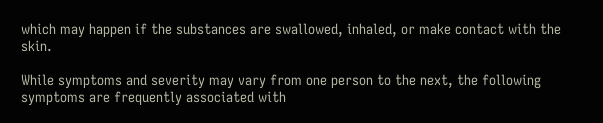which may happen if the substances are swallowed, inhaled, or make contact with the skin.

While symptoms and severity may vary from one person to the next, the following symptoms are frequently associated with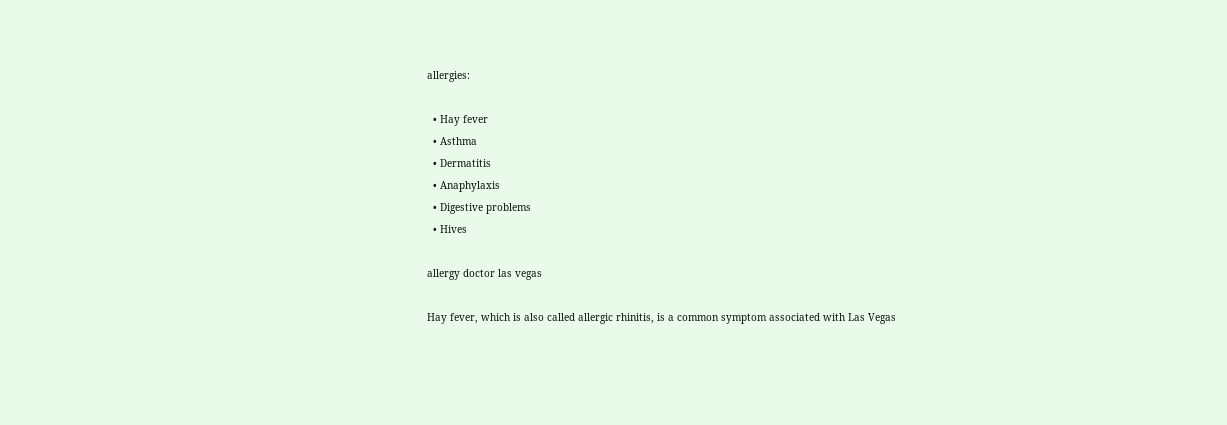allergies:

  • Hay fever
  • Asthma
  • Dermatitis
  • Anaphylaxis
  • Digestive problems
  • Hives

allergy doctor las vegas

Hay fever, which is also called allergic rhinitis, is a common symptom associated with Las Vegas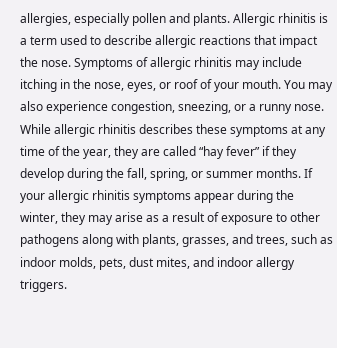allergies, especially pollen and plants. Allergic rhinitis is a term used to describe allergic reactions that impact the nose. Symptoms of allergic rhinitis may include itching in the nose, eyes, or roof of your mouth. You may also experience congestion, sneezing, or a runny nose. While allergic rhinitis describes these symptoms at any time of the year, they are called “hay fever” if they develop during the fall, spring, or summer months. If your allergic rhinitis symptoms appear during the winter, they may arise as a result of exposure to other pathogens along with plants, grasses, and trees, such as indoor molds, pets, dust mites, and indoor allergy triggers.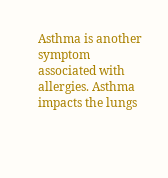Asthma is another symptom associated with allergies. Asthma impacts the lungs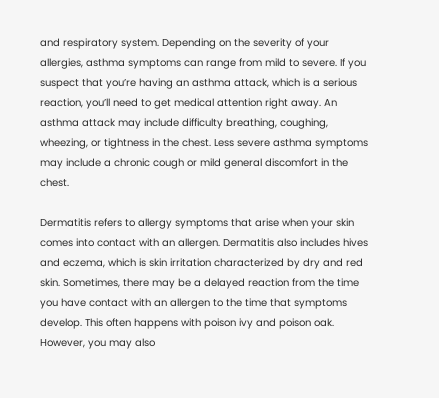and respiratory system. Depending on the severity of your allergies, asthma symptoms can range from mild to severe. If you suspect that you’re having an asthma attack, which is a serious reaction, you’ll need to get medical attention right away. An asthma attack may include difficulty breathing, coughing, wheezing, or tightness in the chest. Less severe asthma symptoms may include a chronic cough or mild general discomfort in the chest.

Dermatitis refers to allergy symptoms that arise when your skin comes into contact with an allergen. Dermatitis also includes hives and eczema, which is skin irritation characterized by dry and red skin. Sometimes, there may be a delayed reaction from the time you have contact with an allergen to the time that symptoms develop. This often happens with poison ivy and poison oak. However, you may also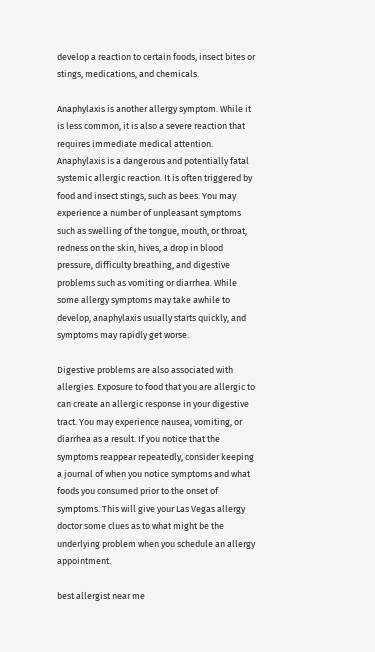develop a reaction to certain foods, insect bites or stings, medications, and chemicals.

Anaphylaxis is another allergy symptom. While it is less common, it is also a severe reaction that requires immediate medical attention. Anaphylaxis is a dangerous and potentially fatal systemic allergic reaction. It is often triggered by food and insect stings, such as bees. You may experience a number of unpleasant symptoms such as swelling of the tongue, mouth, or throat, redness on the skin, hives, a drop in blood pressure, difficulty breathing, and digestive problems such as vomiting or diarrhea. While some allergy symptoms may take awhile to develop, anaphylaxis usually starts quickly, and symptoms may rapidly get worse.

Digestive problems are also associated with allergies. Exposure to food that you are allergic to can create an allergic response in your digestive tract. You may experience nausea, vomiting, or diarrhea as a result. If you notice that the symptoms reappear repeatedly, consider keeping a journal of when you notice symptoms and what foods you consumed prior to the onset of symptoms. This will give your Las Vegas allergy doctor some clues as to what might be the underlying problem when you schedule an allergy appointment.

best allergist near me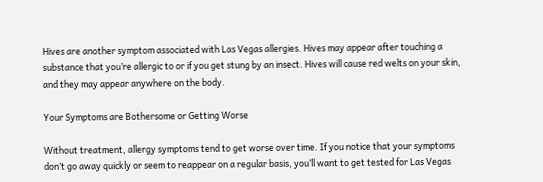Hives are another symptom associated with Las Vegas allergies. Hives may appear after touching a substance that you’re allergic to or if you get stung by an insect. Hives will cause red welts on your skin, and they may appear anywhere on the body.

Your Symptoms are Bothersome or Getting Worse

Without treatment, allergy symptoms tend to get worse over time. If you notice that your symptoms don’t go away quickly or seem to reappear on a regular basis, you’ll want to get tested for Las Vegas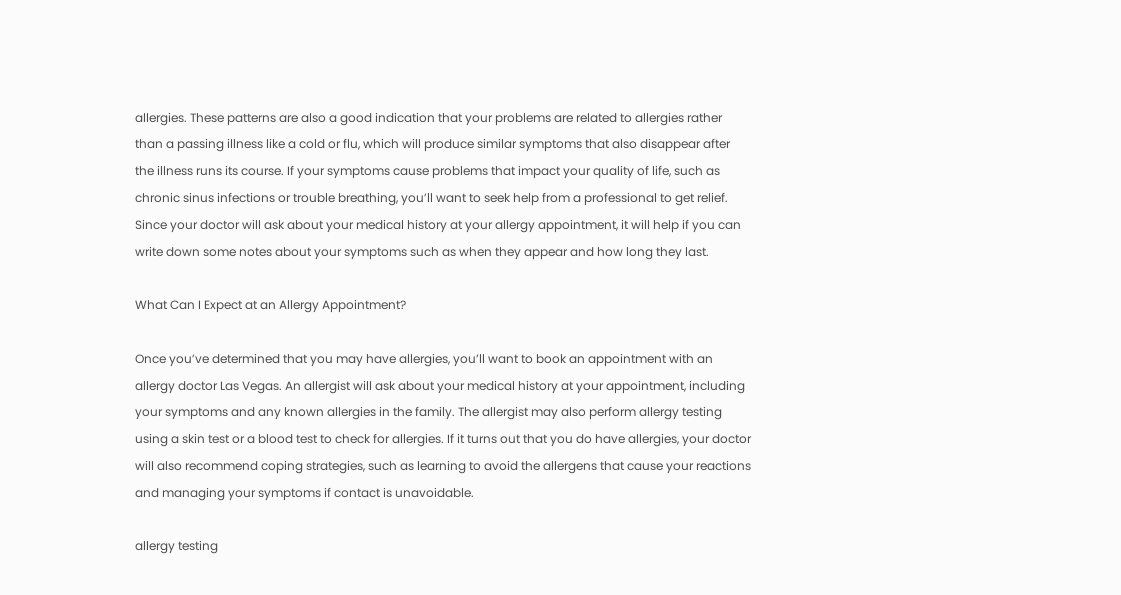allergies. These patterns are also a good indication that your problems are related to allergies rather than a passing illness like a cold or flu, which will produce similar symptoms that also disappear after the illness runs its course. If your symptoms cause problems that impact your quality of life, such as chronic sinus infections or trouble breathing, you’ll want to seek help from a professional to get relief. Since your doctor will ask about your medical history at your allergy appointment, it will help if you can write down some notes about your symptoms such as when they appear and how long they last.

What Can I Expect at an Allergy Appointment?

Once you’ve determined that you may have allergies, you’ll want to book an appointment with an allergy doctor Las Vegas. An allergist will ask about your medical history at your appointment, including your symptoms and any known allergies in the family. The allergist may also perform allergy testing using a skin test or a blood test to check for allergies. If it turns out that you do have allergies, your doctor will also recommend coping strategies, such as learning to avoid the allergens that cause your reactions and managing your symptoms if contact is unavoidable.

allergy testing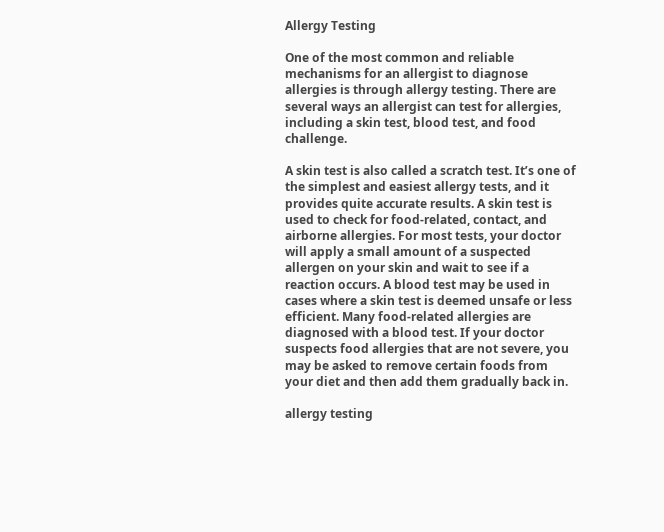Allergy Testing

One of the most common and reliable mechanisms for an allergist to diagnose allergies is through allergy testing. There are several ways an allergist can test for allergies, including a skin test, blood test, and food challenge.

A skin test is also called a scratch test. It’s one of the simplest and easiest allergy tests, and it provides quite accurate results. A skin test is used to check for food-related, contact, and airborne allergies. For most tests, your doctor will apply a small amount of a suspected allergen on your skin and wait to see if a reaction occurs. A blood test may be used in cases where a skin test is deemed unsafe or less efficient. Many food-related allergies are diagnosed with a blood test. If your doctor suspects food allergies that are not severe, you may be asked to remove certain foods from your diet and then add them gradually back in.

allergy testing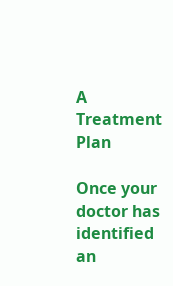A Treatment Plan

Once your doctor has identified an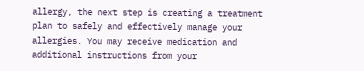allergy, the next step is creating a treatment plan to safely and effectively manage your allergies. You may receive medication and additional instructions from your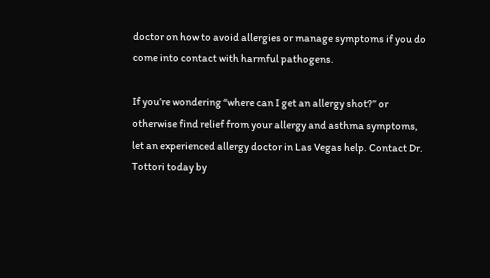doctor on how to avoid allergies or manage symptoms if you do come into contact with harmful pathogens.

If you’re wondering “where can I get an allergy shot?” or otherwise find relief from your allergy and asthma symptoms, let an experienced allergy doctor in Las Vegas help. Contact Dr. Tottori today by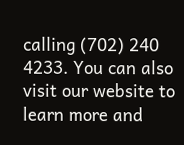calling (702) 240 4233. You can also visit our website to learn more and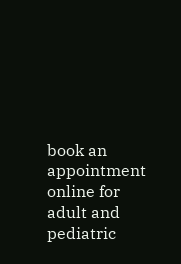book an appointment online for adult and pediatric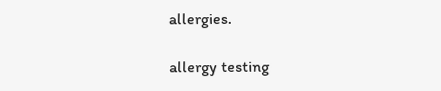allergies.

allergy testing